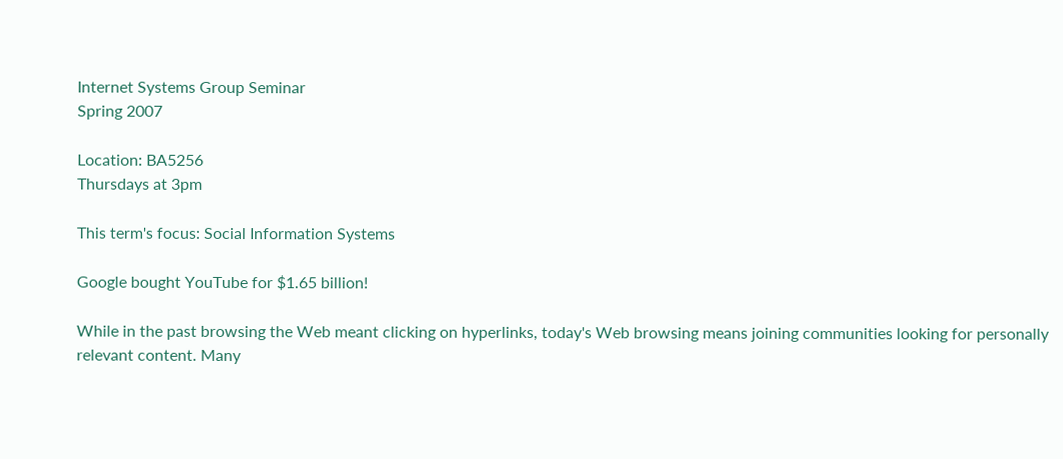Internet Systems Group Seminar
Spring 2007

Location: BA5256
Thursdays at 3pm

This term's focus: Social Information Systems

Google bought YouTube for $1.65 billion!

While in the past browsing the Web meant clicking on hyperlinks, today's Web browsing means joining communities looking for personally relevant content. Many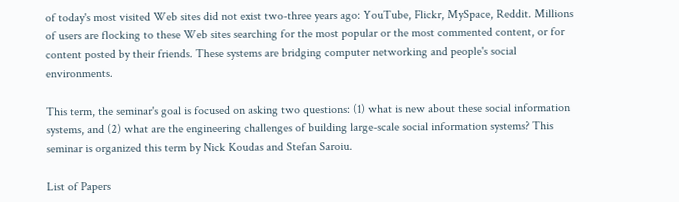of today's most visited Web sites did not exist two-three years ago: YouTube, Flickr, MySpace, Reddit. Millions of users are flocking to these Web sites searching for the most popular or the most commented content, or for content posted by their friends. These systems are bridging computer networking and people's social environments.

This term, the seminar's goal is focused on asking two questions: (1) what is new about these social information systems, and (2) what are the engineering challenges of building large-scale social information systems? This seminar is organized this term by Nick Koudas and Stefan Saroiu.

List of Papers